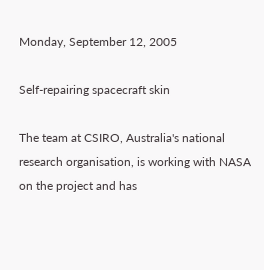Monday, September 12, 2005

Self-repairing spacecraft skin

The team at CSIRO, Australia's national research organisation, is working with NASA on the project and has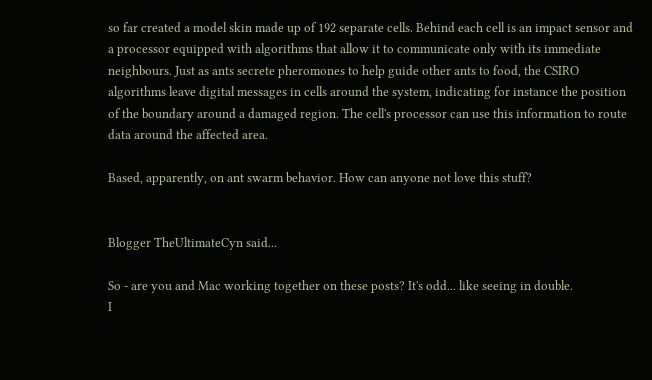so far created a model skin made up of 192 separate cells. Behind each cell is an impact sensor and a processor equipped with algorithms that allow it to communicate only with its immediate neighbours. Just as ants secrete pheromones to help guide other ants to food, the CSIRO algorithms leave digital messages in cells around the system, indicating for instance the position of the boundary around a damaged region. The cell's processor can use this information to route data around the affected area.

Based, apparently, on ant swarm behavior. How can anyone not love this stuff?


Blogger TheUltimateCyn said...

So - are you and Mac working together on these posts? It's odd... like seeing in double.
I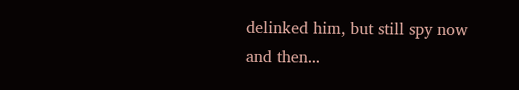delinked him, but still spy now and then...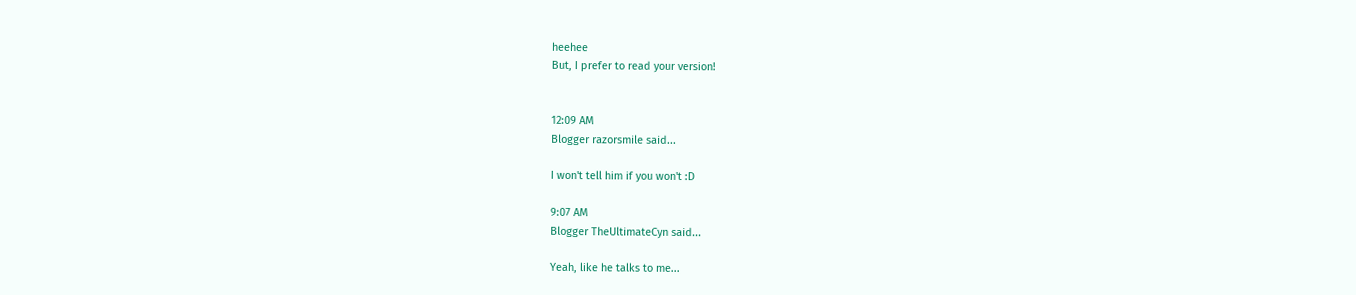heehee
But, I prefer to read your version!


12:09 AM
Blogger razorsmile said...

I won't tell him if you won't :D

9:07 AM
Blogger TheUltimateCyn said...

Yeah, like he talks to me...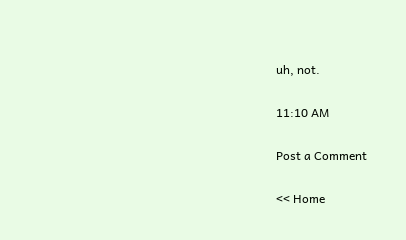uh, not.

11:10 AM

Post a Comment

<< Home